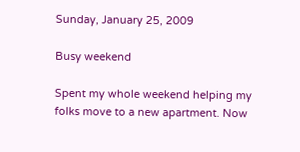Sunday, January 25, 2009

Busy weekend

Spent my whole weekend helping my folks move to a new apartment. Now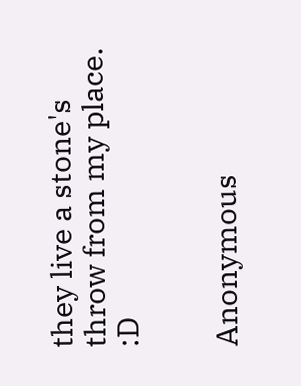they live a stone's throw from my place. :D


Anonymous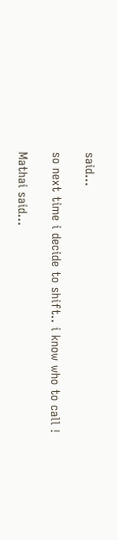said...

so next time i decide to shift.. i know who to call !

Mathai said...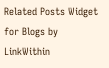Related Posts Widget for Blogs by LinkWithin